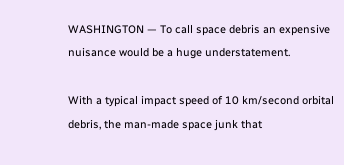WASHINGTON — To call space debris an expensive nuisance would be a huge understatement.

With a typical impact speed of 10 km/second orbital debris, the man-made space junk that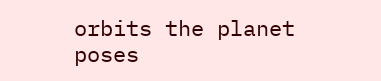orbits the planet poses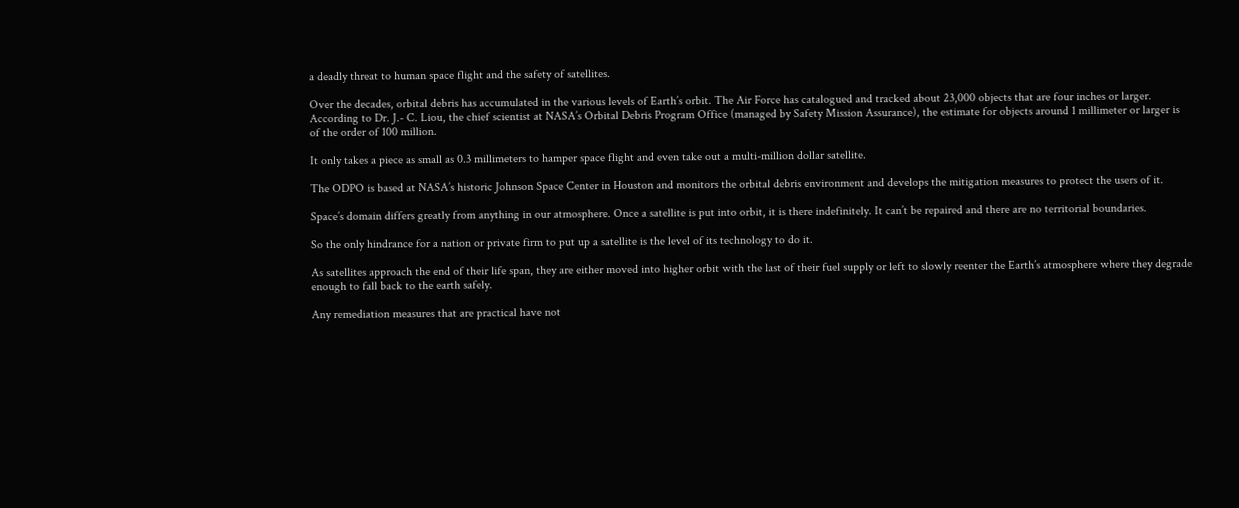a deadly threat to human space flight and the safety of satellites.

Over the decades, orbital debris has accumulated in the various levels of Earth’s orbit. The Air Force has catalogued and tracked about 23,000 objects that are four inches or larger. According to Dr. J.- C. Liou, the chief scientist at NASA’s Orbital Debris Program Office (managed by Safety Mission Assurance), the estimate for objects around 1 millimeter or larger is of the order of 100 million.

It only takes a piece as small as 0.3 millimeters to hamper space flight and even take out a multi-million dollar satellite.

The ODPO is based at NASA’s historic Johnson Space Center in Houston and monitors the orbital debris environment and develops the mitigation measures to protect the users of it.

Space’s domain differs greatly from anything in our atmosphere. Once a satellite is put into orbit, it is there indefinitely. It can’t be repaired and there are no territorial boundaries.

So the only hindrance for a nation or private firm to put up a satellite is the level of its technology to do it.

As satellites approach the end of their life span, they are either moved into higher orbit with the last of their fuel supply or left to slowly reenter the Earth’s atmosphere where they degrade enough to fall back to the earth safely.

Any remediation measures that are practical have not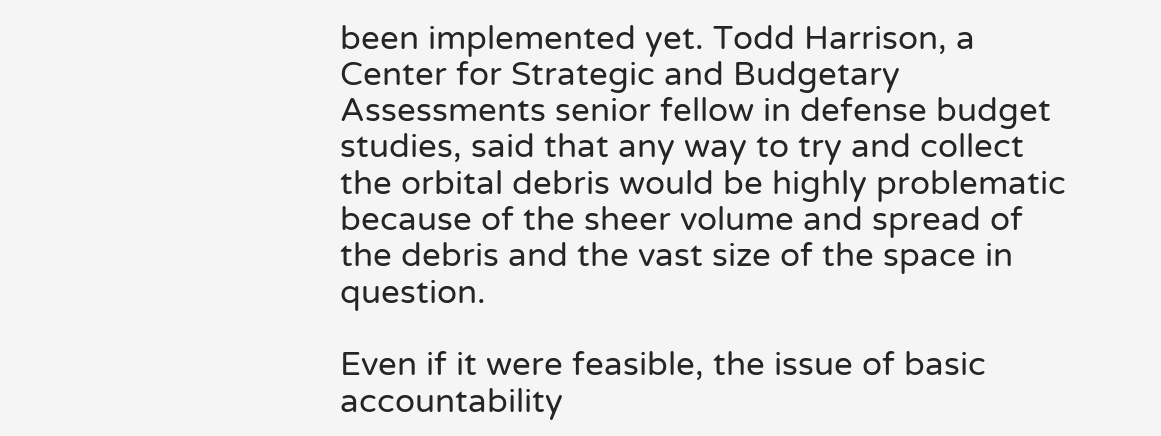been implemented yet. Todd Harrison, a Center for Strategic and Budgetary Assessments senior fellow in defense budget studies, said that any way to try and collect the orbital debris would be highly problematic because of the sheer volume and spread of the debris and the vast size of the space in question.

Even if it were feasible, the issue of basic accountability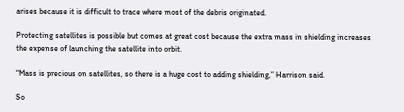arises because it is difficult to trace where most of the debris originated.

Protecting satellites is possible but comes at great cost because the extra mass in shielding increases the expense of launching the satellite into orbit.

“Mass is precious on satellites, so there is a huge cost to adding shielding,” Harrison said.

So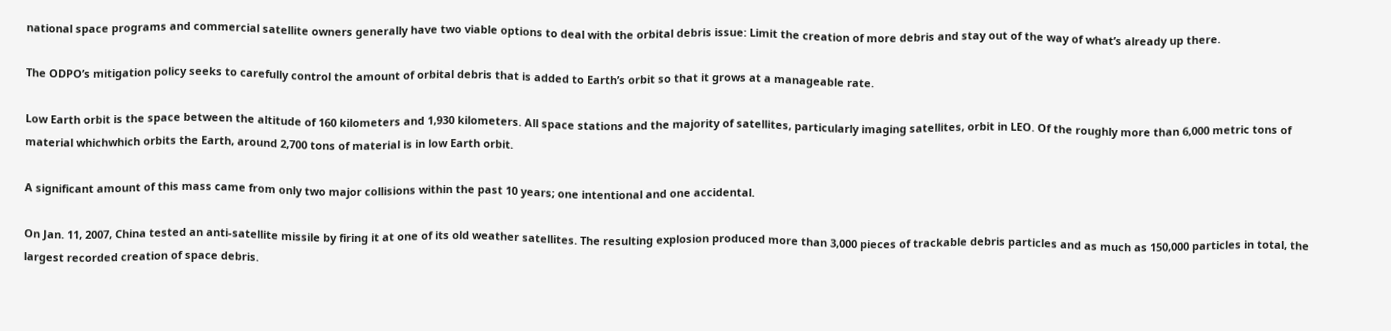national space programs and commercial satellite owners generally have two viable options to deal with the orbital debris issue: Limit the creation of more debris and stay out of the way of what’s already up there.

The ODPO’s mitigation policy seeks to carefully control the amount of orbital debris that is added to Earth’s orbit so that it grows at a manageable rate.

Low Earth orbit is the space between the altitude of 160 kilometers and 1,930 kilometers. All space stations and the majority of satellites, particularly imaging satellites, orbit in LEO. Of the roughly more than 6,000 metric tons of material whichwhich orbits the Earth, around 2,700 tons of material is in low Earth orbit.

A significant amount of this mass came from only two major collisions within the past 10 years; one intentional and one accidental.

On Jan. 11, 2007, China tested an anti-satellite missile by firing it at one of its old weather satellites. The resulting explosion produced more than 3,000 pieces of trackable debris particles and as much as 150,000 particles in total, the largest recorded creation of space debris.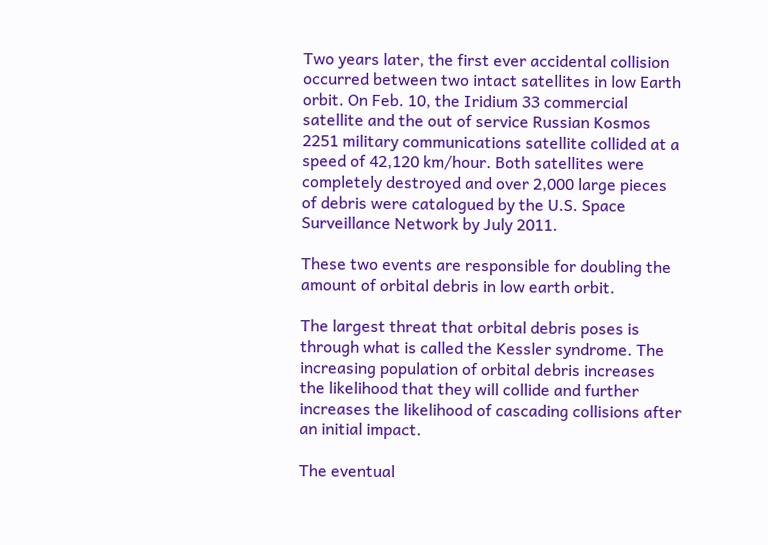Two years later, the first ever accidental collision occurred between two intact satellites in low Earth orbit. On Feb. 10, the Iridium 33 commercial satellite and the out of service Russian Kosmos 2251 military communications satellite collided at a speed of 42,120 km/hour. Both satellites were completely destroyed and over 2,000 large pieces of debris were catalogued by the U.S. Space Surveillance Network by July 2011.

These two events are responsible for doubling the amount of orbital debris in low earth orbit.

The largest threat that orbital debris poses is through what is called the Kessler syndrome. The increasing population of orbital debris increases the likelihood that they will collide and further increases the likelihood of cascading collisions after an initial impact.

The eventual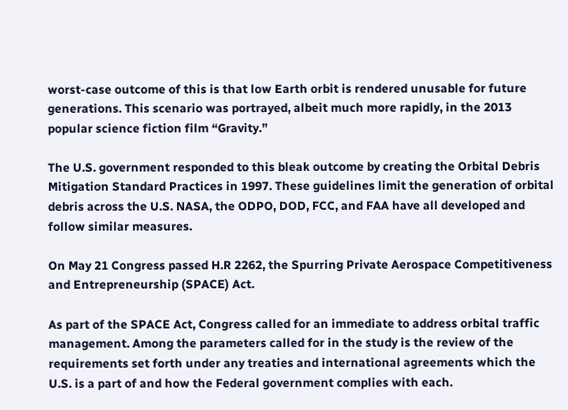worst-case outcome of this is that low Earth orbit is rendered unusable for future generations. This scenario was portrayed, albeit much more rapidly, in the 2013 popular science fiction film “Gravity.”

The U.S. government responded to this bleak outcome by creating the Orbital Debris Mitigation Standard Practices in 1997. These guidelines limit the generation of orbital debris across the U.S. NASA, the ODPO, DOD, FCC, and FAA have all developed and follow similar measures.

On May 21 Congress passed H.R 2262, the Spurring Private Aerospace Competitiveness and Entrepreneurship (SPACE) Act.

As part of the SPACE Act, Congress called for an immediate to address orbital traffic management. Among the parameters called for in the study is the review of the requirements set forth under any treaties and international agreements which the U.S. is a part of and how the Federal government complies with each.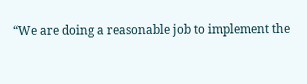“We are doing a reasonable job to implement the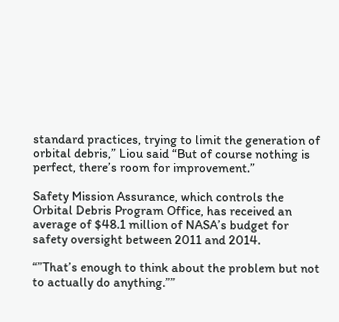standard practices, trying to limit the generation of orbital debris,” Liou said “But of course nothing is perfect, there’s room for improvement.”

Safety Mission Assurance, which controls the Orbital Debris Program Office, has received an average of $48.1 million of NASA’s budget for safety oversight between 2011 and 2014.

“”That’s enough to think about the problem but not to actually do anything.””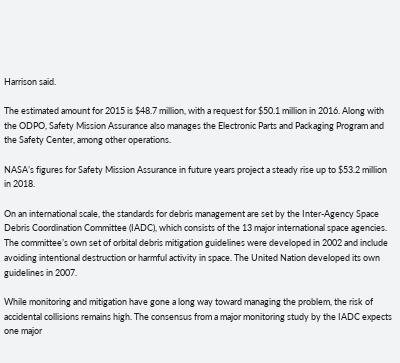Harrison said.

The estimated amount for 2015 is $48.7 million, with a request for $50.1 million in 2016. Along with the ODPO, Safety Mission Assurance also manages the Electronic Parts and Packaging Program and the Safety Center, among other operations.

NASA’s figures for Safety Mission Assurance in future years project a steady rise up to $53.2 million in 2018.

On an international scale, the standards for debris management are set by the Inter-Agency Space Debris Coordination Committee (IADC), which consists of the 13 major international space agencies. The committee’s own set of orbital debris mitigation guidelines were developed in 2002 and include avoiding intentional destruction or harmful activity in space. The United Nation developed its own guidelines in 2007.

While monitoring and mitigation have gone a long way toward managing the problem, the risk of accidental collisions remains high. The consensus from a major monitoring study by the IADC expects one major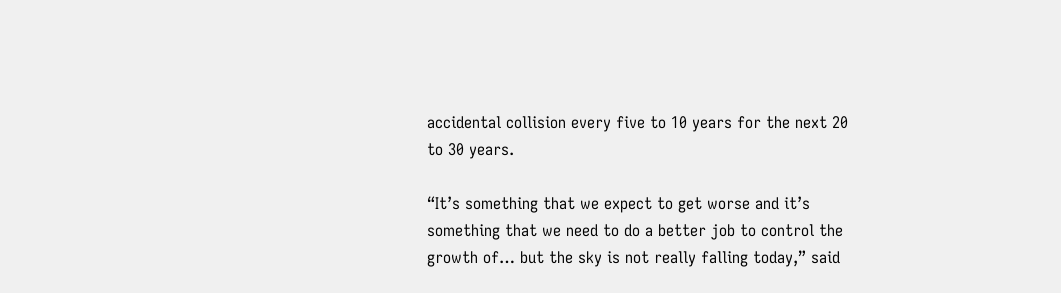accidental collision every five to 10 years for the next 20 to 30 years.

“It’s something that we expect to get worse and it’s something that we need to do a better job to control the growth of… but the sky is not really falling today,” said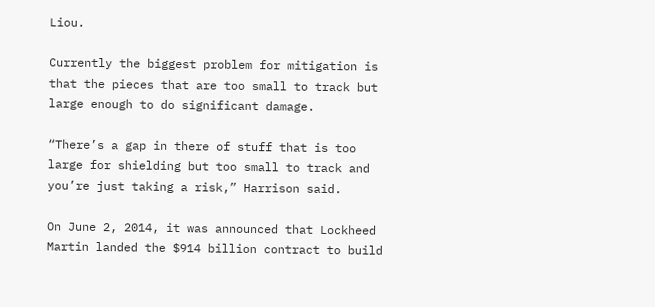Liou.

Currently the biggest problem for mitigation is that the pieces that are too small to track but large enough to do significant damage.

“There’s a gap in there of stuff that is too large for shielding but too small to track and you’re just taking a risk,” Harrison said.

On June 2, 2014, it was announced that Lockheed Martin landed the $914 billion contract to build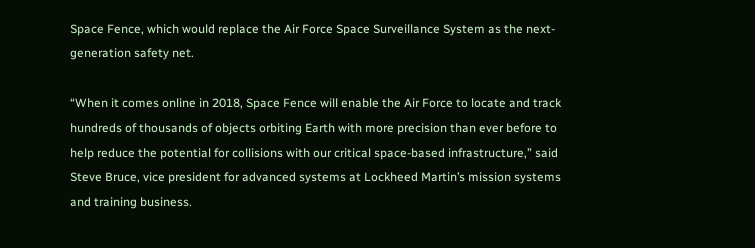Space Fence, which would replace the Air Force Space Surveillance System as the next-generation safety net.

“When it comes online in 2018, Space Fence will enable the Air Force to locate and track hundreds of thousands of objects orbiting Earth with more precision than ever before to help reduce the potential for collisions with our critical space-based infrastructure,” said Steve Bruce, vice president for advanced systems at Lockheed Martin’s mission systems and training business.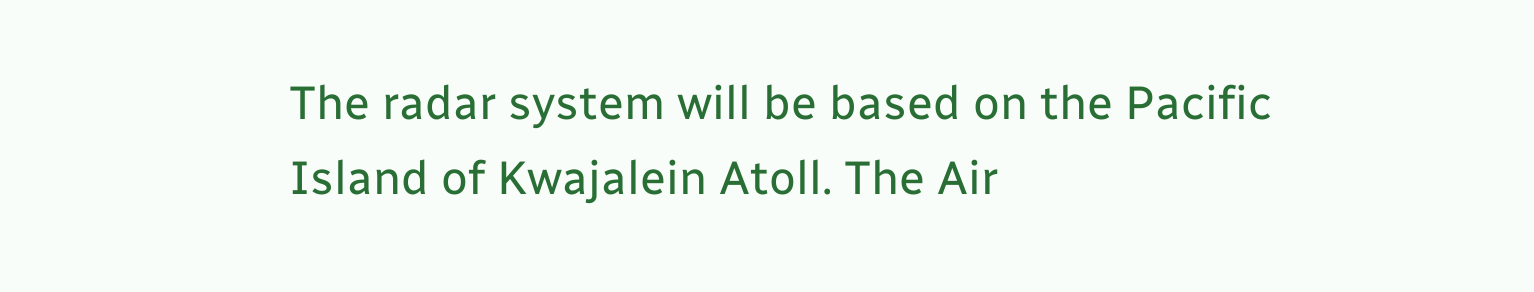The radar system will be based on the Pacific Island of Kwajalein Atoll. The Air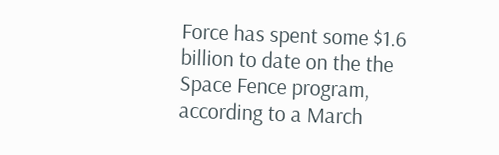Force has spent some $1.6 billion to date on the the Space Fence program, according to a March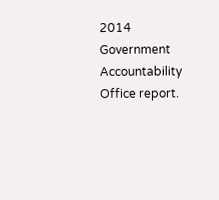2014 Government Accountability Office report.